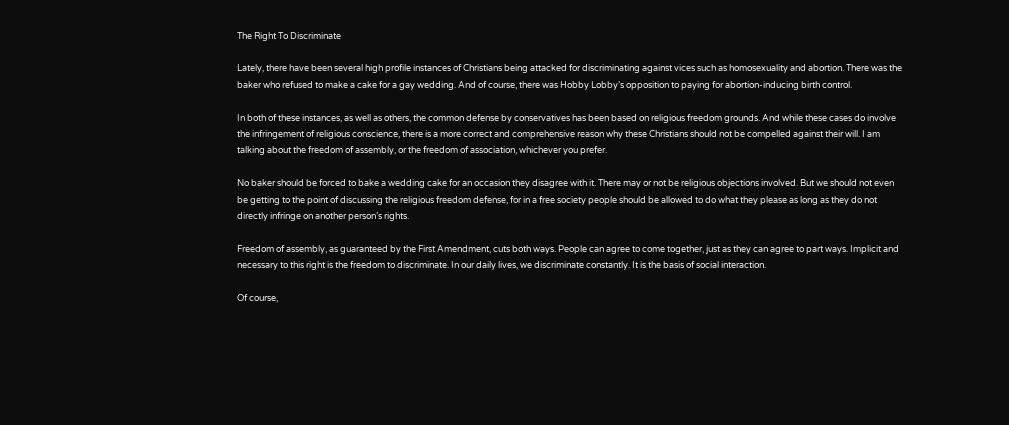The Right To Discriminate

Lately, there have been several high profile instances of Christians being attacked for discriminating against vices such as homosexuality and abortion. There was the baker who refused to make a cake for a gay wedding. And of course, there was Hobby Lobby’s opposition to paying for abortion-inducing birth control.

In both of these instances, as well as others, the common defense by conservatives has been based on religious freedom grounds. And while these cases do involve the infringement of religious conscience, there is a more correct and comprehensive reason why these Christians should not be compelled against their will. I am talking about the freedom of assembly, or the freedom of association, whichever you prefer.

No baker should be forced to bake a wedding cake for an occasion they disagree with it. There may or not be religious objections involved. But we should not even be getting to the point of discussing the religious freedom defense, for in a free society people should be allowed to do what they please as long as they do not directly infringe on another person’s rights.

Freedom of assembly, as guaranteed by the First Amendment, cuts both ways. People can agree to come together, just as they can agree to part ways. Implicit and necessary to this right is the freedom to discriminate. In our daily lives, we discriminate constantly. It is the basis of social interaction.

Of course,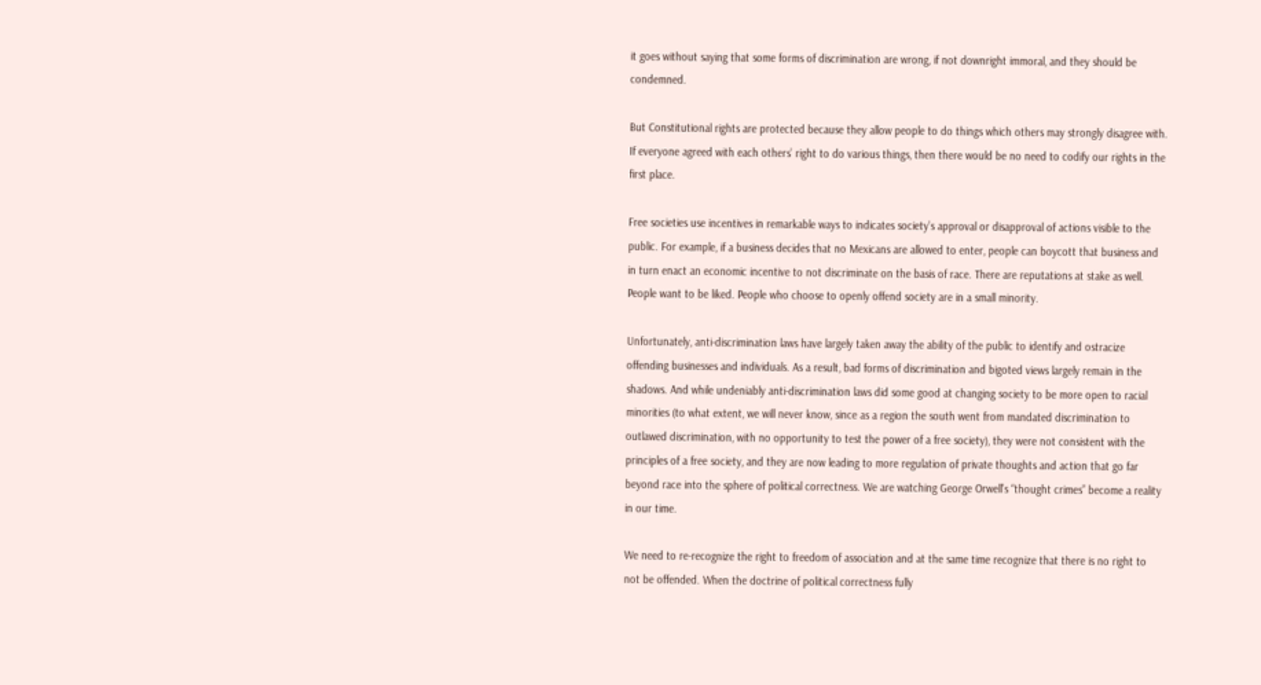it goes without saying that some forms of discrimination are wrong, if not downright immoral, and they should be condemned.

But Constitutional rights are protected because they allow people to do things which others may strongly disagree with. If everyone agreed with each others’ right to do various things, then there would be no need to codify our rights in the first place.

Free societies use incentives in remarkable ways to indicates society’s approval or disapproval of actions visible to the public. For example, if a business decides that no Mexicans are allowed to enter, people can boycott that business and in turn enact an economic incentive to not discriminate on the basis of race. There are reputations at stake as well. People want to be liked. People who choose to openly offend society are in a small minority.

Unfortunately, anti-discrimination laws have largely taken away the ability of the public to identify and ostracize offending businesses and individuals. As a result, bad forms of discrimination and bigoted views largely remain in the shadows. And while undeniably anti-discrimination laws did some good at changing society to be more open to racial minorities (to what extent, we will never know, since as a region the south went from mandated discrimination to outlawed discrimination, with no opportunity to test the power of a free society), they were not consistent with the principles of a free society, and they are now leading to more regulation of private thoughts and action that go far beyond race into the sphere of political correctness. We are watching George Orwell’s “thought crimes” become a reality in our time.

We need to re-recognize the right to freedom of association and at the same time recognize that there is no right to not be offended. When the doctrine of political correctness fully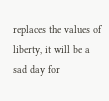replaces the values of liberty, it will be a sad day for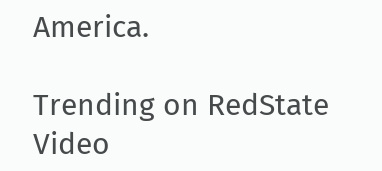America.

Trending on RedState Video